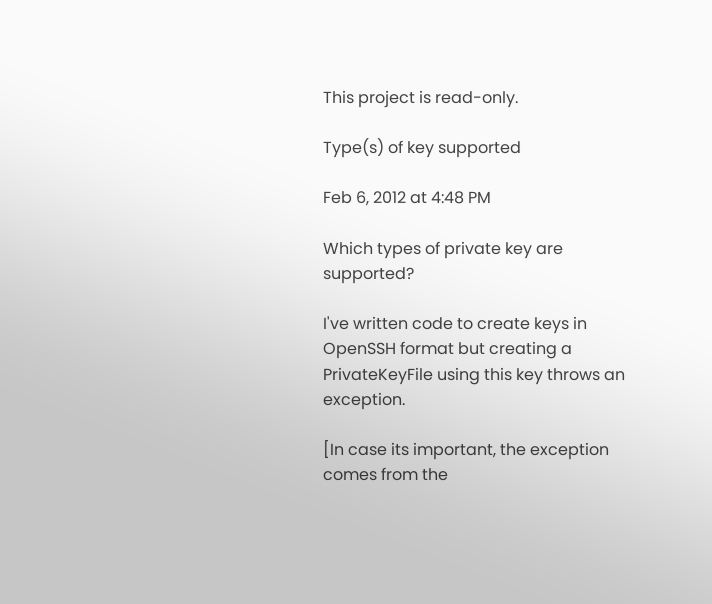This project is read-only.

Type(s) of key supported

Feb 6, 2012 at 4:48 PM

Which types of private key are supported?

I've written code to create keys in OpenSSH format but creating a PrivateKeyFile using this key throws an exception.

[In case its important, the exception comes from the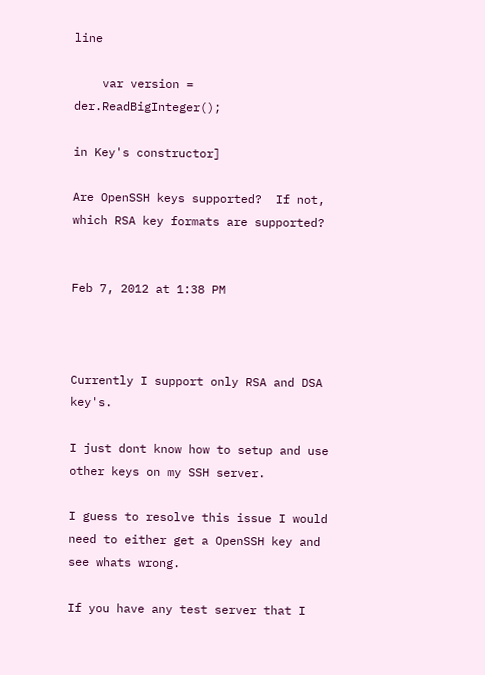line

    var version = der.ReadBigInteger();

in Key's constructor]

Are OpenSSH keys supported?  If not, which RSA key formats are supported?


Feb 7, 2012 at 1:38 PM



Currently I support only RSA and DSA key's.

I just dont know how to setup and use other keys on my SSH server.

I guess to resolve this issue I would need to either get a OpenSSH key and see whats wrong.

If you have any test server that I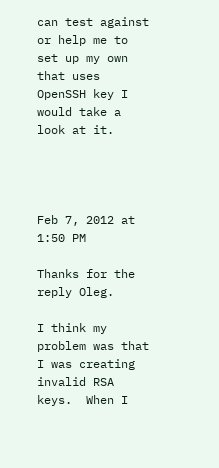can test against or help me to set up my own that uses OpenSSH key I would take a look at it.




Feb 7, 2012 at 1:50 PM

Thanks for the reply Oleg.

I think my problem was that I was creating invalid RSA keys.  When I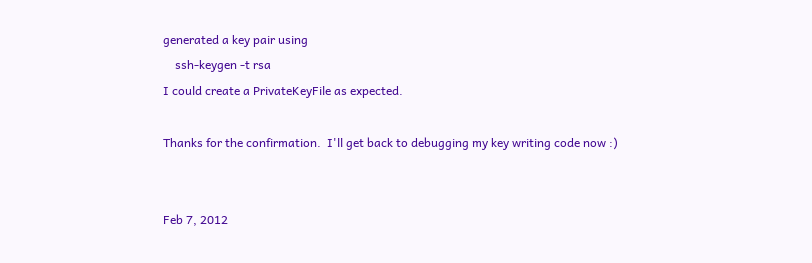generated a key pair using
    ssh-keygen -t rsa
I could create a PrivateKeyFile as expected.

Thanks for the confirmation.  I'll get back to debugging my key writing code now :)


Feb 7, 2012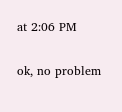at 2:06 PM

ok, no problem